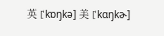英 ['kɒŋkə] 美 ['kɑŋkɚ]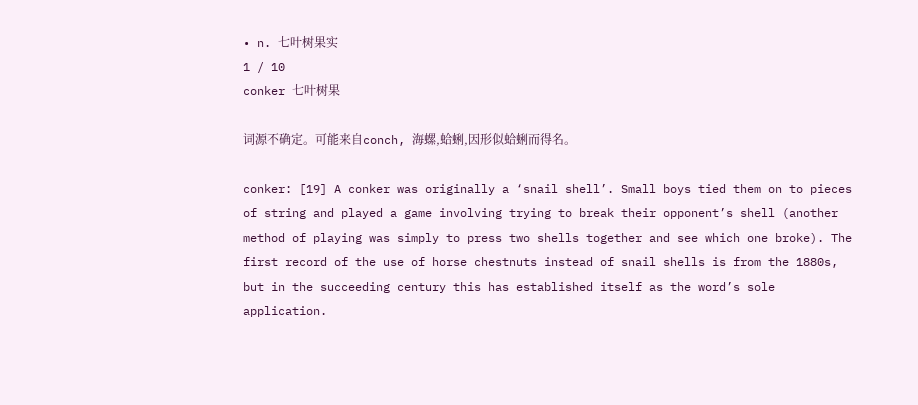• n. 七叶树果实
1 / 10
conker 七叶树果

词源不确定。可能来自conch, 海螺,蛤蜊,因形似蛤蜊而得名。

conker: [19] A conker was originally a ‘snail shell’. Small boys tied them on to pieces of string and played a game involving trying to break their opponent’s shell (another method of playing was simply to press two shells together and see which one broke). The first record of the use of horse chestnuts instead of snail shells is from the 1880s, but in the succeeding century this has established itself as the word’s sole application.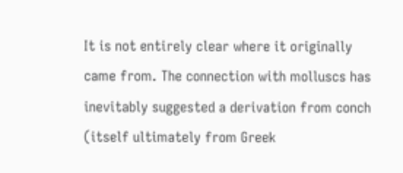It is not entirely clear where it originally came from. The connection with molluscs has inevitably suggested a derivation from conch (itself ultimately from Greek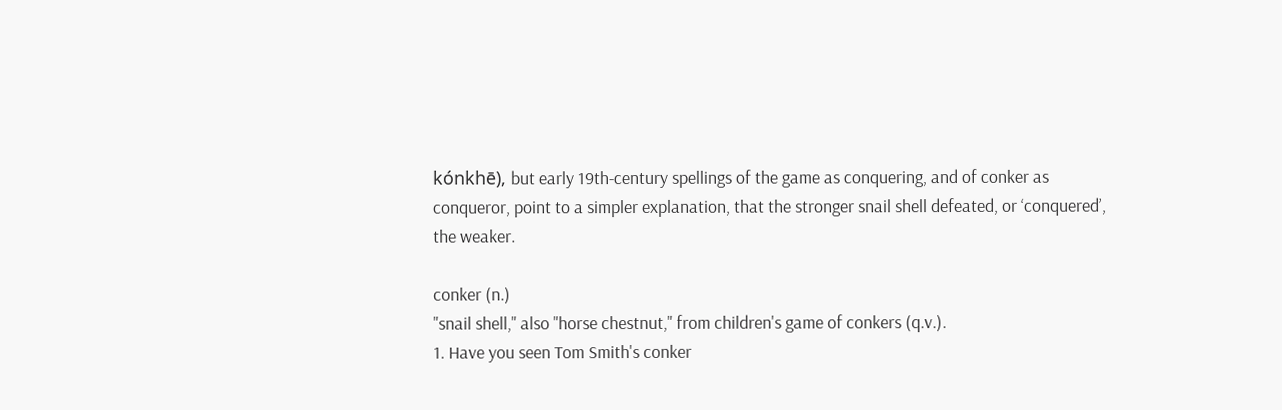kónkhē), but early 19th-century spellings of the game as conquering, and of conker as conqueror, point to a simpler explanation, that the stronger snail shell defeated, or ‘conquered’, the weaker.

conker (n.)
"snail shell," also "horse chestnut," from children's game of conkers (q.v.).
1. Have you seen Tom Smith's conker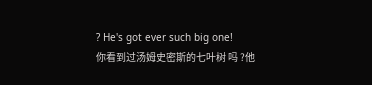? He's got ever such big one!
你看到过汤姆史密斯的七叶树 吗 ?他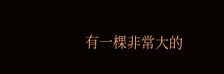有一棵非常大的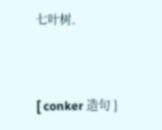七叶树.


[ conker 造句 ]